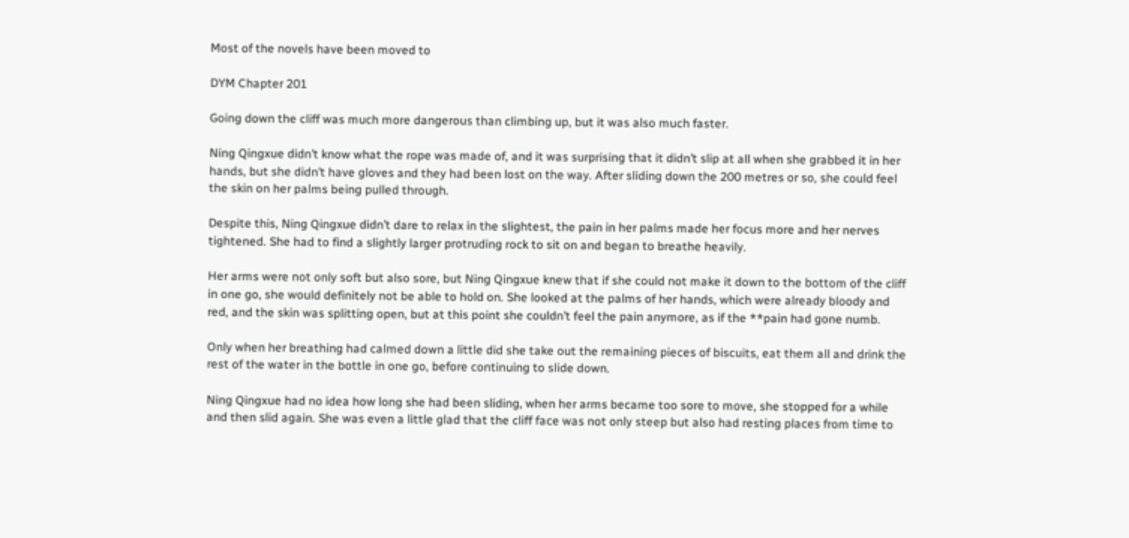Most of the novels have been moved to

DYM Chapter 201

Going down the cliff was much more dangerous than climbing up, but it was also much faster.

Ning Qingxue didn’t know what the rope was made of, and it was surprising that it didn’t slip at all when she grabbed it in her hands, but she didn’t have gloves and they had been lost on the way. After sliding down the 200 metres or so, she could feel the skin on her palms being pulled through.

Despite this, Ning Qingxue didn’t dare to relax in the slightest, the pain in her palms made her focus more and her nerves tightened. She had to find a slightly larger protruding rock to sit on and began to breathe heavily.

Her arms were not only soft but also sore, but Ning Qingxue knew that if she could not make it down to the bottom of the cliff in one go, she would definitely not be able to hold on. She looked at the palms of her hands, which were already bloody and red, and the skin was splitting open, but at this point she couldn’t feel the pain anymore, as if the **pain had gone numb.

Only when her breathing had calmed down a little did she take out the remaining pieces of biscuits, eat them all and drink the rest of the water in the bottle in one go, before continuing to slide down.

Ning Qingxue had no idea how long she had been sliding, when her arms became too sore to move, she stopped for a while and then slid again. She was even a little glad that the cliff face was not only steep but also had resting places from time to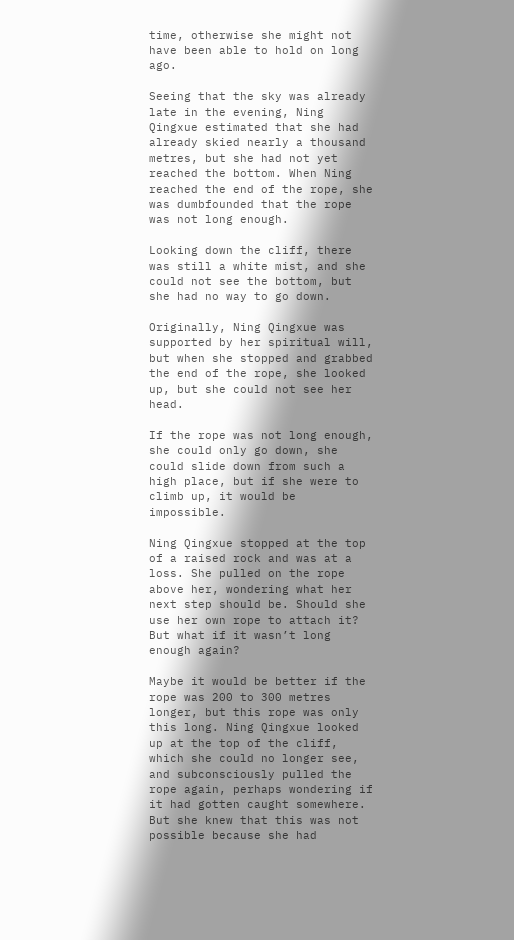time, otherwise she might not have been able to hold on long ago.

Seeing that the sky was already late in the evening, Ning Qingxue estimated that she had already skied nearly a thousand metres, but she had not yet reached the bottom. When Ning reached the end of the rope, she was dumbfounded that the rope was not long enough.

Looking down the cliff, there was still a white mist, and she could not see the bottom, but she had no way to go down.

Originally, Ning Qingxue was supported by her spiritual will, but when she stopped and grabbed the end of the rope, she looked up, but she could not see her head.

If the rope was not long enough, she could only go down, she could slide down from such a high place, but if she were to climb up, it would be impossible.

Ning Qingxue stopped at the top of a raised rock and was at a loss. She pulled on the rope above her, wondering what her next step should be. Should she use her own rope to attach it? But what if it wasn’t long enough again?

Maybe it would be better if the rope was 200 to 300 metres longer, but this rope was only this long. Ning Qingxue looked up at the top of the cliff, which she could no longer see, and subconsciously pulled the rope again, perhaps wondering if it had gotten caught somewhere. But she knew that this was not possible because she had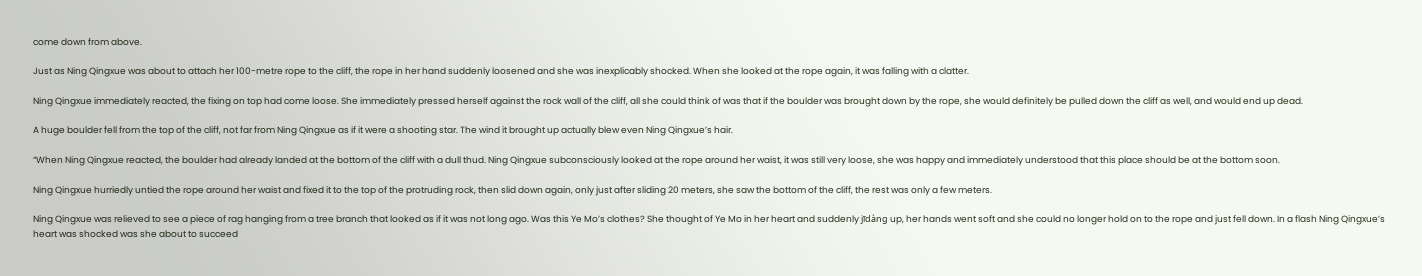come down from above.

Just as Ning Qingxue was about to attach her 100-metre rope to the cliff, the rope in her hand suddenly loosened and she was inexplicably shocked. When she looked at the rope again, it was falling with a clatter.

Ning Qingxue immediately reacted, the fixing on top had come loose. She immediately pressed herself against the rock wall of the cliff, all she could think of was that if the boulder was brought down by the rope, she would definitely be pulled down the cliff as well, and would end up dead.

A huge boulder fell from the top of the cliff, not far from Ning Qingxue as if it were a shooting star. The wind it brought up actually blew even Ning Qingxue’s hair.

“When Ning Qingxue reacted, the boulder had already landed at the bottom of the cliff with a dull thud. Ning Qingxue subconsciously looked at the rope around her waist, it was still very loose, she was happy and immediately understood that this place should be at the bottom soon.

Ning Qingxue hurriedly untied the rope around her waist and fixed it to the top of the protruding rock, then slid down again, only just after sliding 20 meters, she saw the bottom of the cliff, the rest was only a few meters.

Ning Qingxue was relieved to see a piece of rag hanging from a tree branch that looked as if it was not long ago. Was this Ye Mo’s clothes? She thought of Ye Mo in her heart and suddenly jīdàng up, her hands went soft and she could no longer hold on to the rope and just fell down. In a flash Ning Qingxue’s heart was shocked was she about to succeed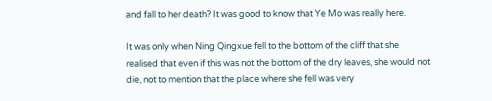and fall to her death? It was good to know that Ye Mo was really here.

It was only when Ning Qingxue fell to the bottom of the cliff that she realised that even if this was not the bottom of the dry leaves, she would not die, not to mention that the place where she fell was very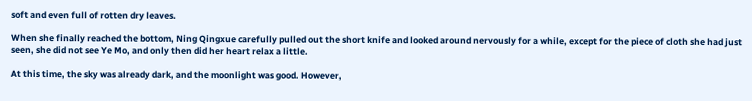soft and even full of rotten dry leaves.

When she finally reached the bottom, Ning Qingxue carefully pulled out the short knife and looked around nervously for a while, except for the piece of cloth she had just seen, she did not see Ye Mo, and only then did her heart relax a little.

At this time, the sky was already dark, and the moonlight was good. However,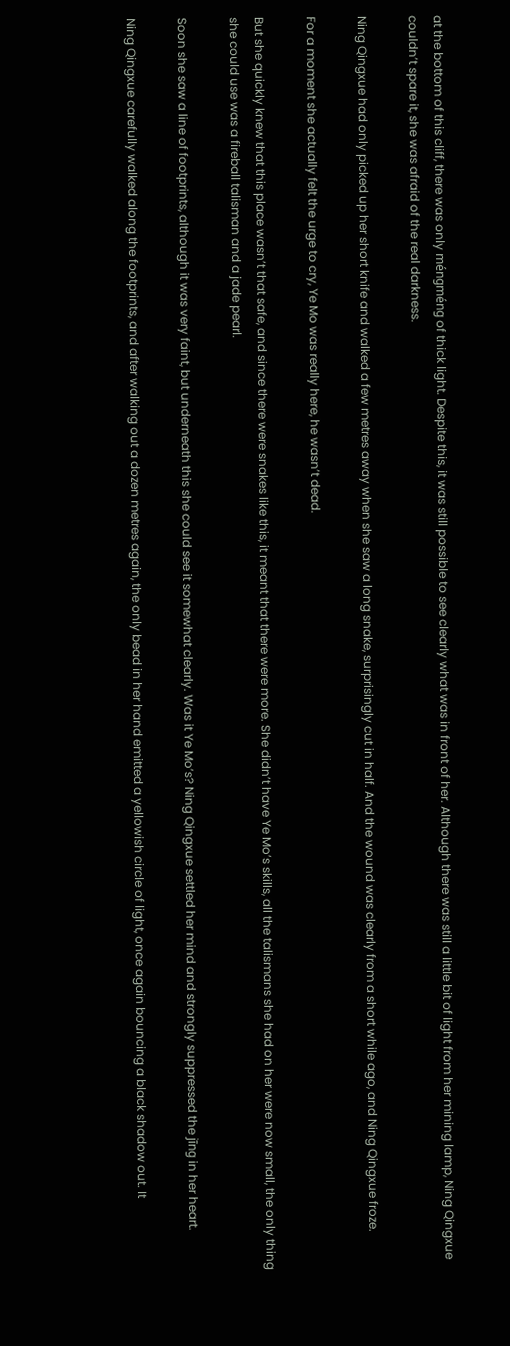at the bottom of this cliff, there was only méngméng of thick light. Despite this, it was still possible to see clearly what was in front of her. Although there was still a little bit of light from her mining lamp, Ning Qingxue couldn’t spare it, she was afraid of the real darkness.

Ning Qingxue had only picked up her short knife and walked a few metres away when she saw a long snake, surprisingly cut in half. And the wound was clearly from a short while ago, and Ning Qingxue froze.

For a moment she actually felt the urge to cry, Ye Mo was really here, he wasn’t dead.

But she quickly knew that this place wasn’t that safe, and since there were snakes like this, it meant that there were more. She didn’t have Ye Mo’s skills, all the talismans she had on her were now small, the only thing she could use was a fireball talisman and a jade pearl.

Soon she saw a line of footprints, although it was very faint, but underneath this she could see it somewhat clearly. Was it Ye Mo’s? Ning Qingxue settled her mind and strongly suppressed the jīng in her heart.

Ning Qingxue carefully walked along the footprints, and after walking out a dozen metres again, the only bead in her hand emitted a yellowish circle of light, once again bouncing a black shadow out. It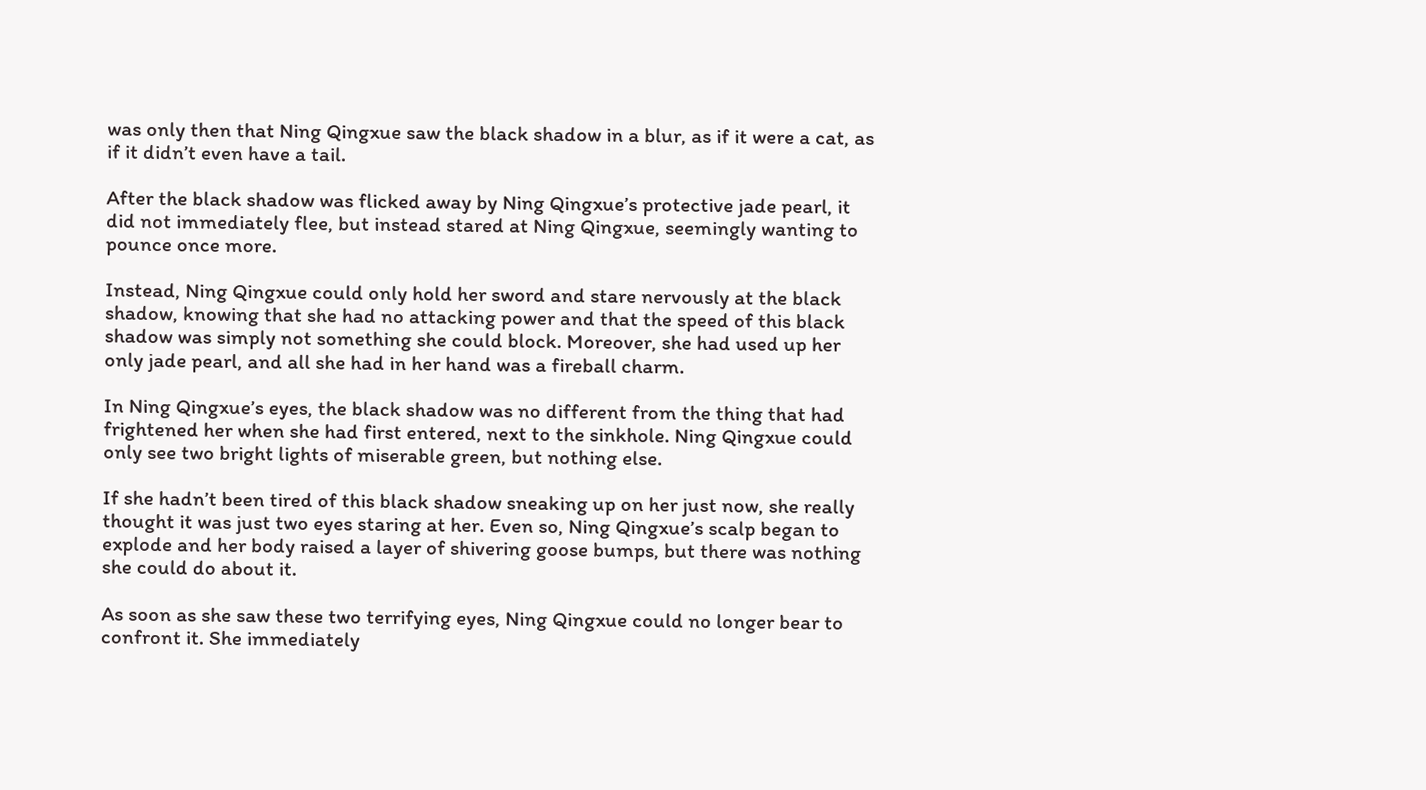was only then that Ning Qingxue saw the black shadow in a blur, as if it were a cat, as if it didn’t even have a tail.

After the black shadow was flicked away by Ning Qingxue’s protective jade pearl, it did not immediately flee, but instead stared at Ning Qingxue, seemingly wanting to pounce once more.

Instead, Ning Qingxue could only hold her sword and stare nervously at the black shadow, knowing that she had no attacking power and that the speed of this black shadow was simply not something she could block. Moreover, she had used up her only jade pearl, and all she had in her hand was a fireball charm.

In Ning Qingxue’s eyes, the black shadow was no different from the thing that had frightened her when she had first entered, next to the sinkhole. Ning Qingxue could only see two bright lights of miserable green, but nothing else.

If she hadn’t been tired of this black shadow sneaking up on her just now, she really thought it was just two eyes staring at her. Even so, Ning Qingxue’s scalp began to explode and her body raised a layer of shivering goose bumps, but there was nothing she could do about it.

As soon as she saw these two terrifying eyes, Ning Qingxue could no longer bear to confront it. She immediately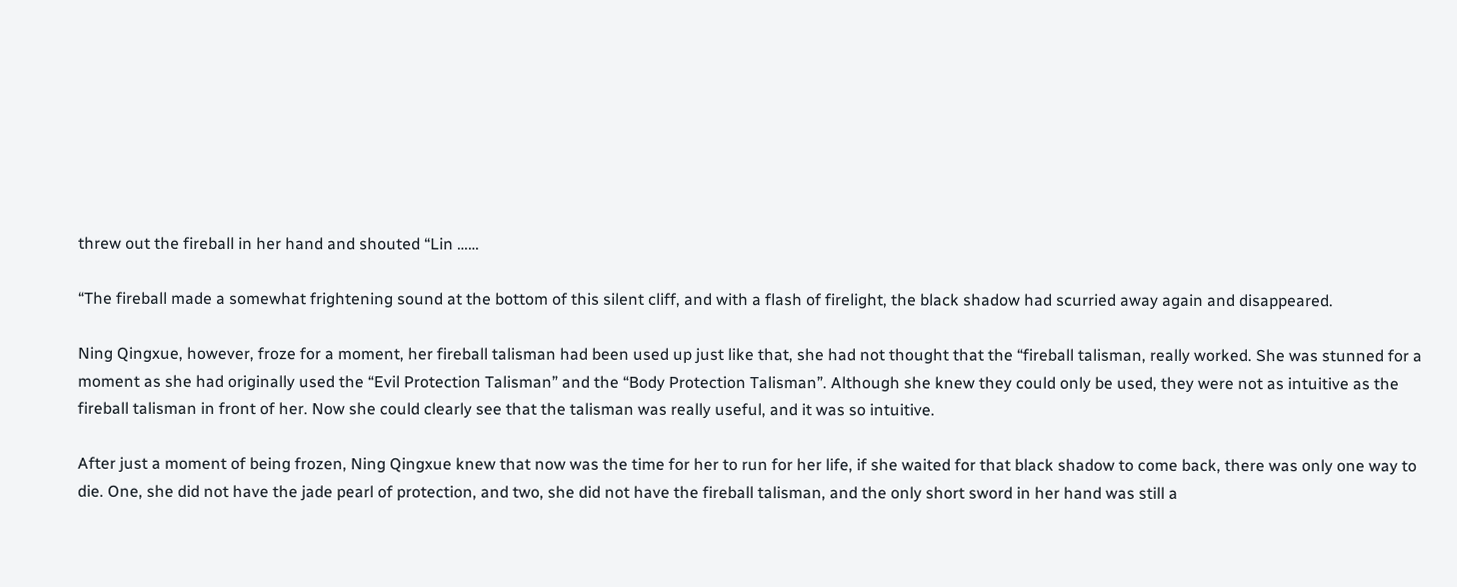threw out the fireball in her hand and shouted “Lin ……

“The fireball made a somewhat frightening sound at the bottom of this silent cliff, and with a flash of firelight, the black shadow had scurried away again and disappeared.

Ning Qingxue, however, froze for a moment, her fireball talisman had been used up just like that, she had not thought that the “fireball talisman, really worked. She was stunned for a moment as she had originally used the “Evil Protection Talisman” and the “Body Protection Talisman”. Although she knew they could only be used, they were not as intuitive as the fireball talisman in front of her. Now she could clearly see that the talisman was really useful, and it was so intuitive.

After just a moment of being frozen, Ning Qingxue knew that now was the time for her to run for her life, if she waited for that black shadow to come back, there was only one way to die. One, she did not have the jade pearl of protection, and two, she did not have the fireball talisman, and the only short sword in her hand was still a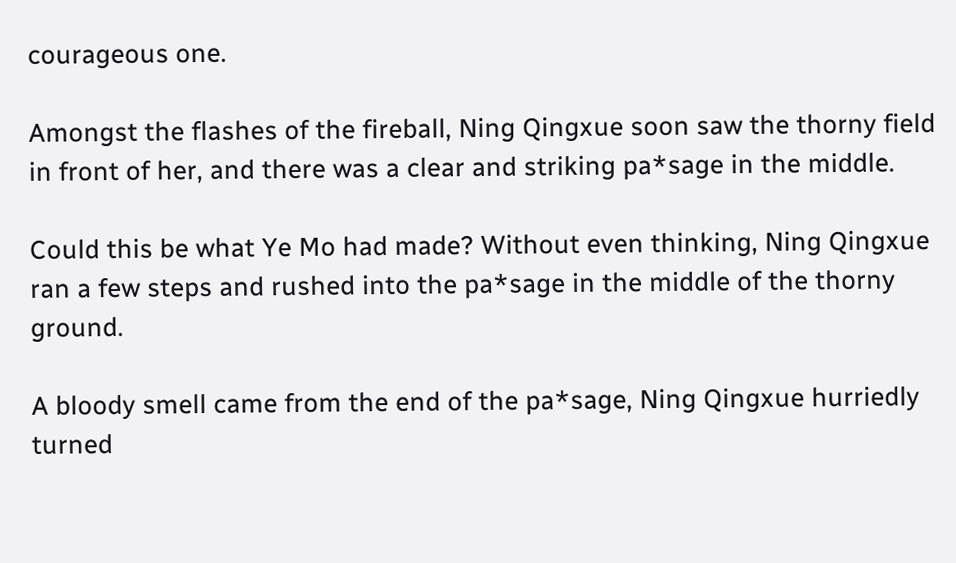courageous one.

Amongst the flashes of the fireball, Ning Qingxue soon saw the thorny field in front of her, and there was a clear and striking pa*sage in the middle.

Could this be what Ye Mo had made? Without even thinking, Ning Qingxue ran a few steps and rushed into the pa*sage in the middle of the thorny ground.

A bloody smell came from the end of the pa*sage, Ning Qingxue hurriedly turned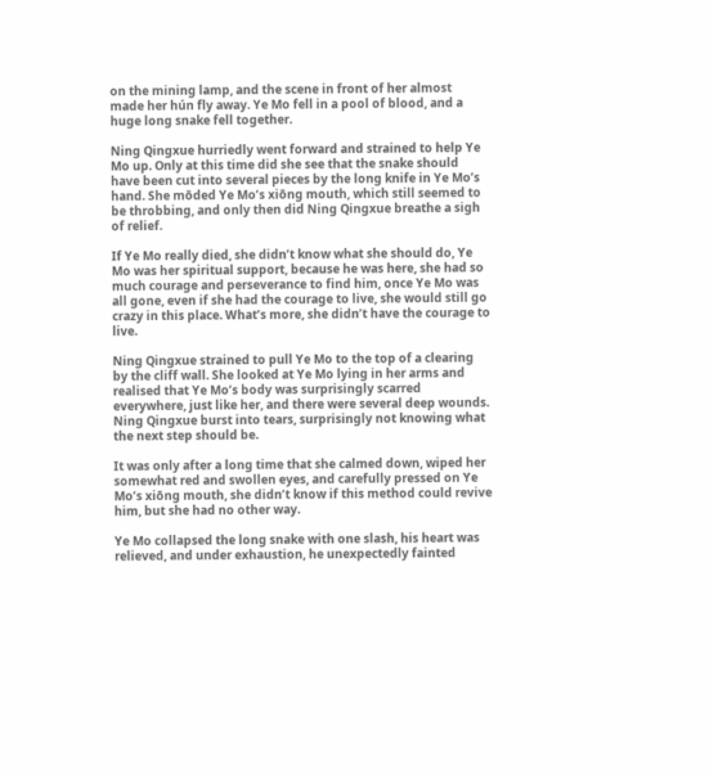on the mining lamp, and the scene in front of her almost made her hún fly away. Ye Mo fell in a pool of blood, and a huge long snake fell together.

Ning Qingxue hurriedly went forward and strained to help Ye Mo up. Only at this time did she see that the snake should have been cut into several pieces by the long knife in Ye Mo’s hand. She mōded Ye Mo’s xiōng mouth, which still seemed to be throbbing, and only then did Ning Qingxue breathe a sigh of relief.

If Ye Mo really died, she didn’t know what she should do, Ye Mo was her spiritual support, because he was here, she had so much courage and perseverance to find him, once Ye Mo was all gone, even if she had the courage to live, she would still go crazy in this place. What’s more, she didn’t have the courage to live.

Ning Qingxue strained to pull Ye Mo to the top of a clearing by the cliff wall. She looked at Ye Mo lying in her arms and realised that Ye Mo’s body was surprisingly scarred everywhere, just like her, and there were several deep wounds. Ning Qingxue burst into tears, surprisingly not knowing what the next step should be.

It was only after a long time that she calmed down, wiped her somewhat red and swollen eyes, and carefully pressed on Ye Mo’s xiōng mouth, she didn’t know if this method could revive him, but she had no other way.

Ye Mo collapsed the long snake with one slash, his heart was relieved, and under exhaustion, he unexpectedly fainted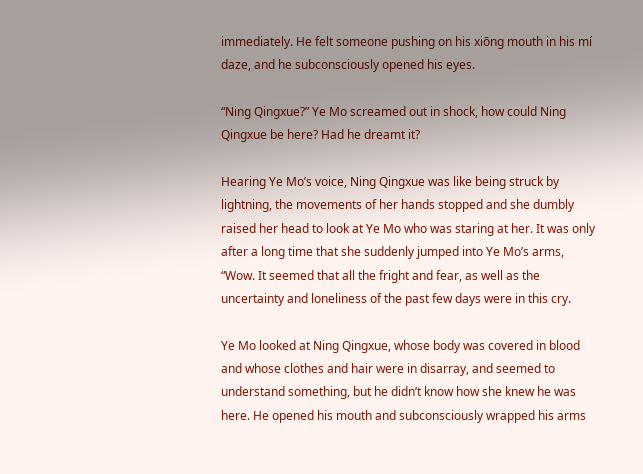immediately. He felt someone pushing on his xiōng mouth in his mí daze, and he subconsciously opened his eyes.

“Ning Qingxue?” Ye Mo screamed out in shock, how could Ning Qingxue be here? Had he dreamt it?

Hearing Ye Mo’s voice, Ning Qingxue was like being struck by lightning, the movements of her hands stopped and she dumbly raised her head to look at Ye Mo who was staring at her. It was only after a long time that she suddenly jumped into Ye Mo’s arms, “Wow. It seemed that all the fright and fear, as well as the uncertainty and loneliness of the past few days were in this cry.

Ye Mo looked at Ning Qingxue, whose body was covered in blood and whose clothes and hair were in disarray, and seemed to understand something, but he didn’t know how she knew he was here. He opened his mouth and subconsciously wrapped his arms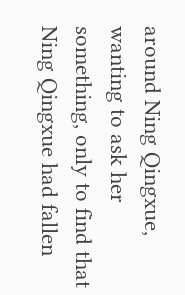around Ning Qingxue, wanting to ask her something, only to find that Ning Qingxue had fallen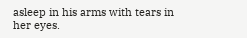asleep in his arms with tears in her eyes.